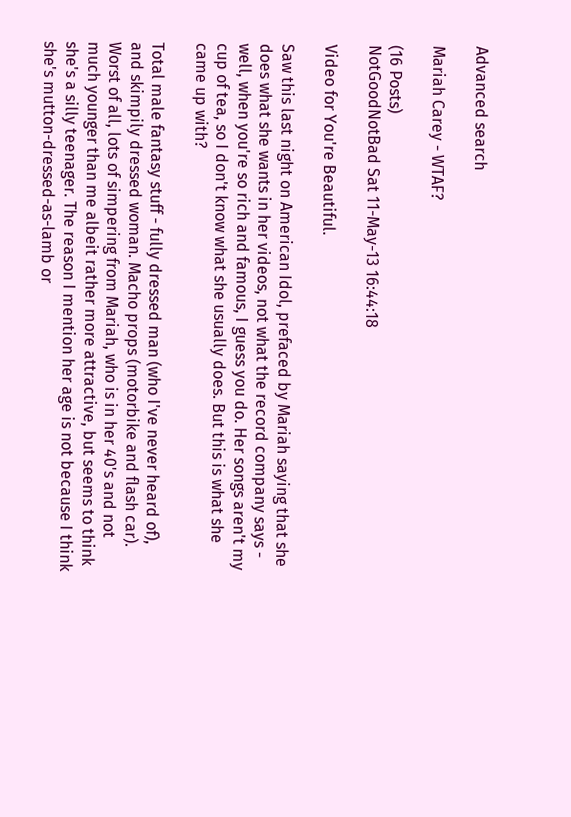Advanced search

Mariah Carey - WTAF?

(16 Posts)
NotGoodNotBad Sat 11-May-13 16:44:18

Video for You're Beautiful.

Saw this last night on American Idol, prefaced by Mariah saying that she does what she wants in her videos, not what the record company says - well, when you're so rich and famous, I guess you do. Her songs aren't my cup of tea, so I don't know what she usually does. But this is what she came up with?

Total male fantasy stuff - fully dressed man (who I've never heard of), and skimpily dressed woman. Macho props (motorbike and flash car). Worst of all, lots of simpering from Mariah, who is in her 40's and not much younger than me albeit rather more attractive, but seems to think she's a silly teenager. The reason I mention her age is not because I think she's mutton-dressed-as-lamb or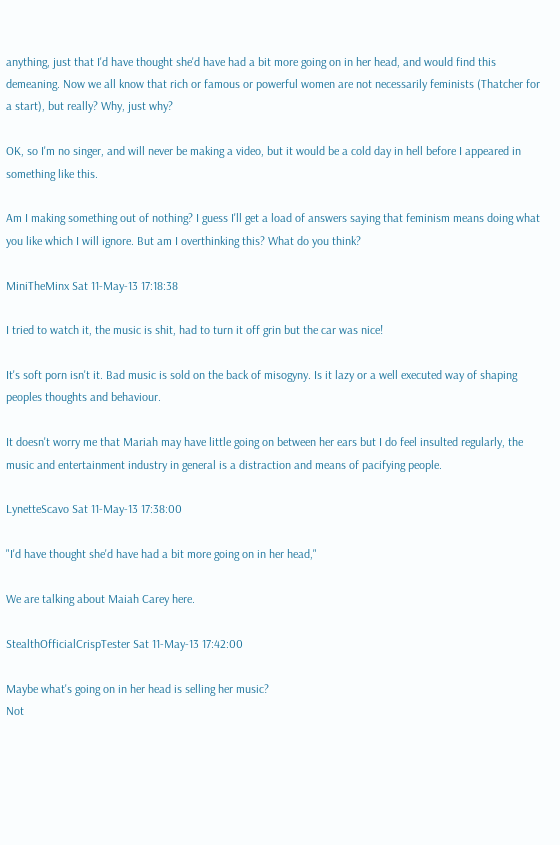anything, just that I'd have thought she'd have had a bit more going on in her head, and would find this demeaning. Now we all know that rich or famous or powerful women are not necessarily feminists (Thatcher for a start), but really? Why, just why?

OK, so I'm no singer, and will never be making a video, but it would be a cold day in hell before I appeared in something like this.

Am I making something out of nothing? I guess I'll get a load of answers saying that feminism means doing what you like which I will ignore. But am I overthinking this? What do you think?

MiniTheMinx Sat 11-May-13 17:18:38

I tried to watch it, the music is shit, had to turn it off grin but the car was nice!

It's soft porn isn't it. Bad music is sold on the back of misogyny. Is it lazy or a well executed way of shaping peoples thoughts and behaviour.

It doesn't worry me that Mariah may have little going on between her ears but I do feel insulted regularly, the music and entertainment industry in general is a distraction and means of pacifying people.

LynetteScavo Sat 11-May-13 17:38:00

"I'd have thought she'd have had a bit more going on in her head,"

We are talking about Maiah Carey here.

StealthOfficialCrispTester Sat 11-May-13 17:42:00

Maybe what's going on in her head is selling her music?
Not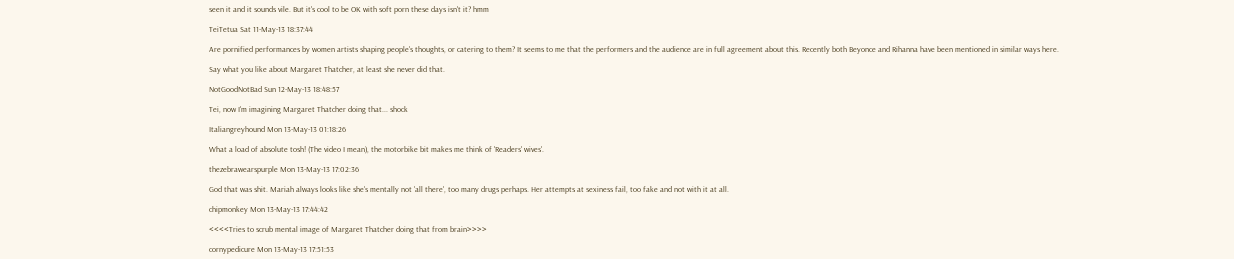seen it and it sounds vile. But it's cool to be OK with soft porn these days isn't it? hmm

TeiTetua Sat 11-May-13 18:37:44

Are pornified performances by women artists shaping people's thoughts, or catering to them? It seems to me that the performers and the audience are in full agreement about this. Recently both Beyonce and Rihanna have been mentioned in similar ways here.

Say what you like about Margaret Thatcher, at least she never did that.

NotGoodNotBad Sun 12-May-13 18:48:57

Tei, now I'm imagining Margaret Thatcher doing that... shock

Italiangreyhound Mon 13-May-13 01:18:26

What a load of absolute tosh! (The video I mean), the motorbike bit makes me think of 'Readers' wives'.

thezebrawearspurple Mon 13-May-13 17:02:36

God that was shit. Mariah always looks like she's mentally not 'all there', too many drugs perhaps. Her attempts at sexiness fail, too fake and not with it at all.

chipmonkey Mon 13-May-13 17:44:42

<<<<Tries to scrub mental image of Margaret Thatcher doing that from brain>>>>

cornypedicure Mon 13-May-13 17:51:53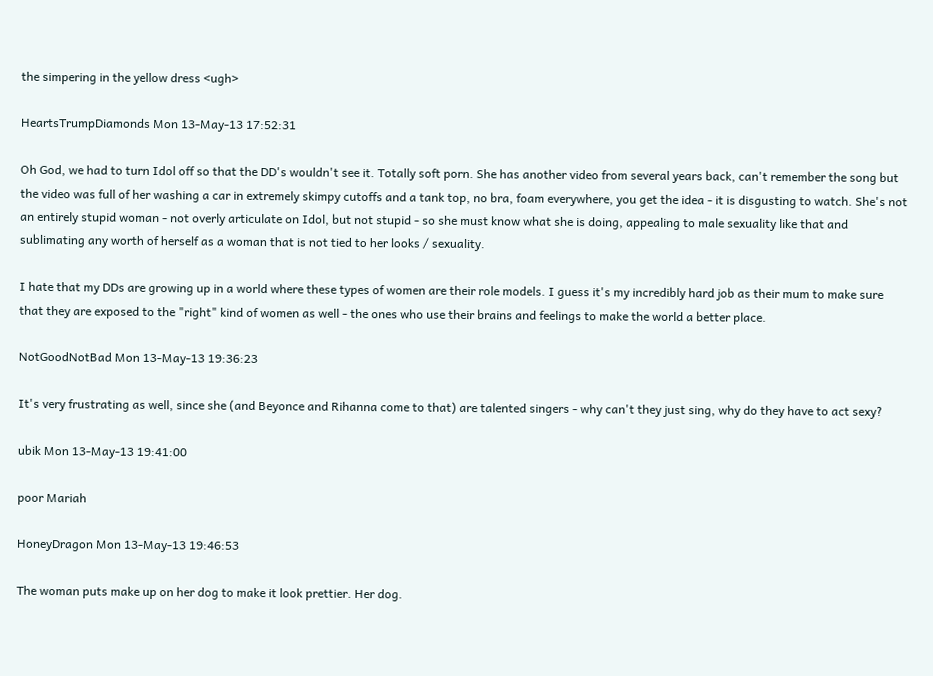the simpering in the yellow dress <ugh>

HeartsTrumpDiamonds Mon 13-May-13 17:52:31

Oh God, we had to turn Idol off so that the DD's wouldn't see it. Totally soft porn. She has another video from several years back, can't remember the song but the video was full of her washing a car in extremely skimpy cutoffs and a tank top, no bra, foam everywhere, you get the idea - it is disgusting to watch. She's not an entirely stupid woman - not overly articulate on Idol, but not stupid - so she must know what she is doing, appealing to male sexuality like that and sublimating any worth of herself as a woman that is not tied to her looks / sexuality.

I hate that my DDs are growing up in a world where these types of women are their role models. I guess it's my incredibly hard job as their mum to make sure that they are exposed to the "right" kind of women as well - the ones who use their brains and feelings to make the world a better place.

NotGoodNotBad Mon 13-May-13 19:36:23

It's very frustrating as well, since she (and Beyonce and Rihanna come to that) are talented singers - why can't they just sing, why do they have to act sexy?

ubik Mon 13-May-13 19:41:00

poor Mariah

HoneyDragon Mon 13-May-13 19:46:53

The woman puts make up on her dog to make it look prettier. Her dog.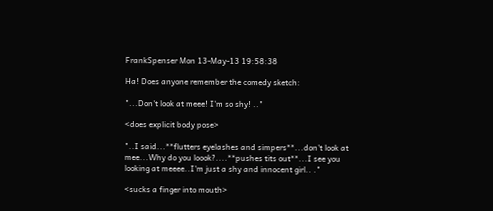FrankSpenser Mon 13-May-13 19:58:38

Ha! Does anyone remember the comedy sketch:

"...Don't look at meee! I'm so shy! .."

<does explicit body pose>

"..I said...**flutters eyelashes and simpers**...don't look at mee...Why do you loook?....**pushes tits out**...I see you looking at meeee..I'm just a shy and innocent girl.. ."

<sucks a finger into mouth>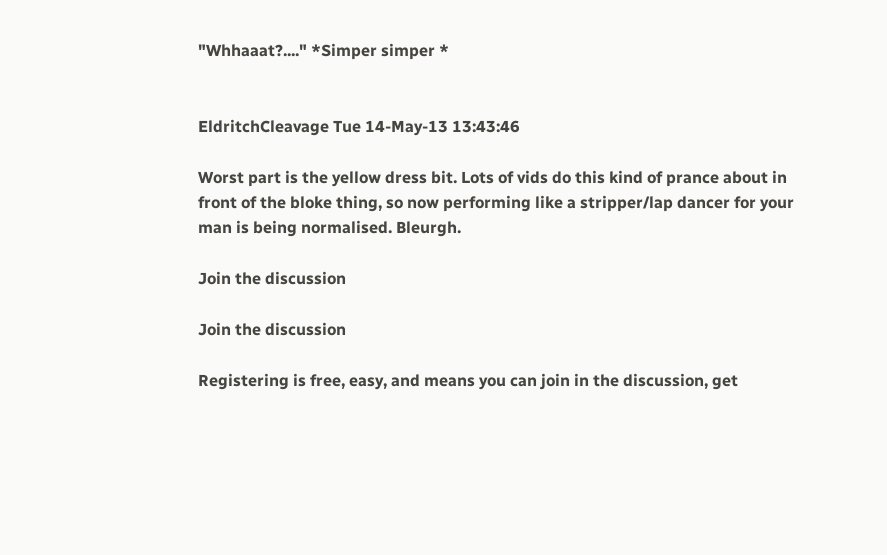"Whhaaat?...." *Simper simper *


EldritchCleavage Tue 14-May-13 13:43:46

Worst part is the yellow dress bit. Lots of vids do this kind of prance about in front of the bloke thing, so now performing like a stripper/lap dancer for your man is being normalised. Bleurgh.

Join the discussion

Join the discussion

Registering is free, easy, and means you can join in the discussion, get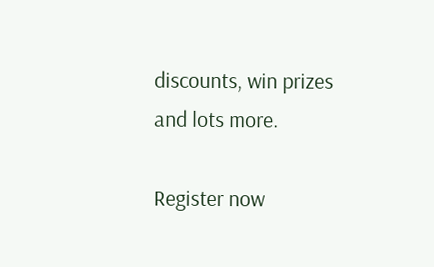discounts, win prizes and lots more.

Register now